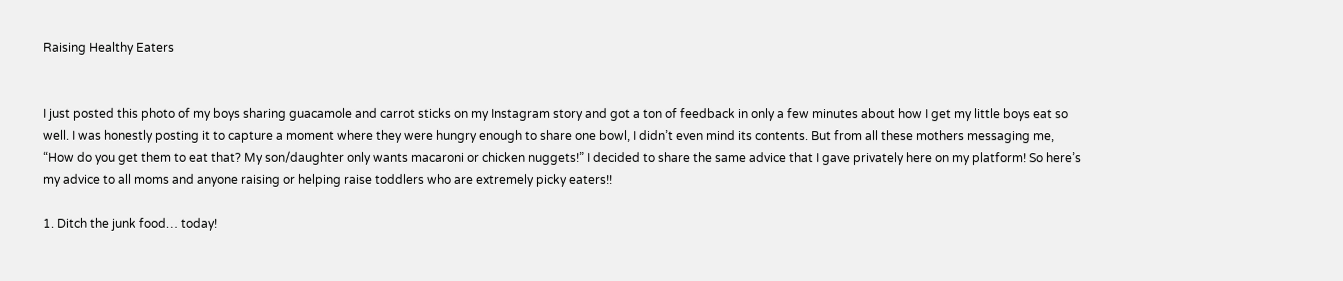Raising Healthy Eaters


I just posted this photo of my boys sharing guacamole and carrot sticks on my Instagram story and got a ton of feedback in only a few minutes about how I get my little boys eat so well. I was honestly posting it to capture a moment where they were hungry enough to share one bowl, I didn’t even mind its contents. But from all these mothers messaging me, “How do you get them to eat that? My son/daughter only wants macaroni or chicken nuggets!” I decided to share the same advice that I gave privately here on my platform! So here’s my advice to all moms and anyone raising or helping raise toddlers who are extremely picky eaters!!

1. Ditch the junk food… today!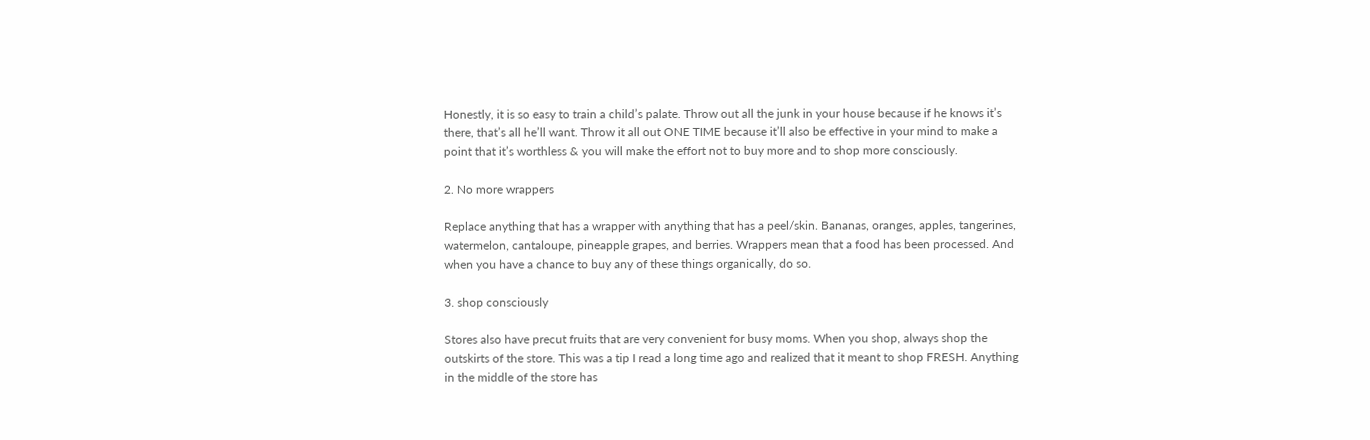Honestly, it is so easy to train a child’s palate. Throw out all the junk in your house because if he knows it’s there, that’s all he’ll want. Throw it all out ONE TIME because it’ll also be effective in your mind to make a point that it’s worthless & you will make the effort not to buy more and to shop more consciously.

2. No more wrappers

Replace anything that has a wrapper with anything that has a peel/skin. Bananas, oranges, apples, tangerines, watermelon, cantaloupe, pineapple grapes, and berries. Wrappers mean that a food has been processed. And when you have a chance to buy any of these things organically, do so.

3. shop consciously

Stores also have precut fruits that are very convenient for busy moms. When you shop, always shop the outskirts of the store. This was a tip I read a long time ago and realized that it meant to shop FRESH. Anything in the middle of the store has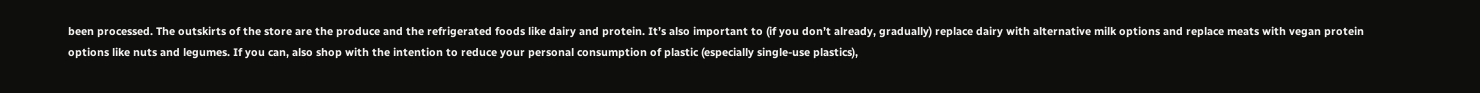been processed. The outskirts of the store are the produce and the refrigerated foods like dairy and protein. It’s also important to (if you don’t already, gradually) replace dairy with alternative milk options and replace meats with vegan protein options like nuts and legumes. If you can, also shop with the intention to reduce your personal consumption of plastic (especially single-use plastics),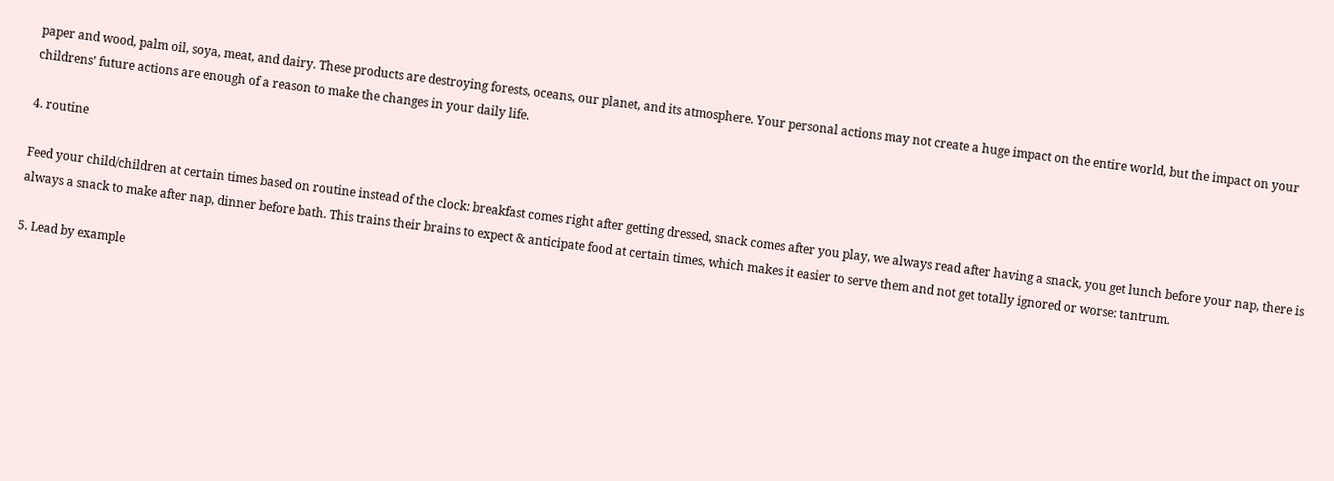paper and wood, palm oil, soya, meat, and dairy. These products are destroying forests, oceans, our planet, and its atmosphere. Your personal actions may not create a huge impact on the entire world, but the impact on your childrens’ future actions are enough of a reason to make the changes in your daily life.

4. routine

Feed your child/children at certain times based on routine instead of the clock: breakfast comes right after getting dressed, snack comes after you play, we always read after having a snack, you get lunch before your nap, there is always a snack to make after nap, dinner before bath. This trains their brains to expect & anticipate food at certain times, which makes it easier to serve them and not get totally ignored or worse: tantrum.

5. Lead by example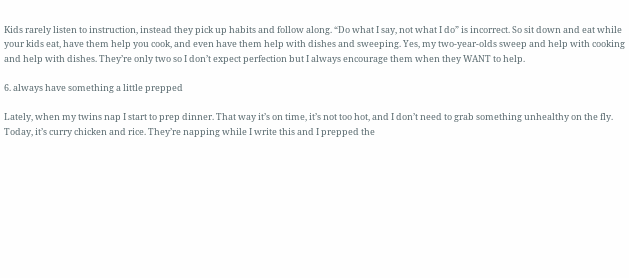Kids rarely listen to instruction, instead they pick up habits and follow along. “Do what I say, not what I do” is incorrect. So sit down and eat while your kids eat, have them help you cook, and even have them help with dishes and sweeping. Yes, my two-year-olds sweep and help with cooking and help with dishes. They’re only two so I don’t expect perfection but I always encourage them when they WANT to help.

6. always have something a little prepped

Lately, when my twins nap I start to prep dinner. That way it’s on time, it’s not too hot, and I don’t need to grab something unhealthy on the fly. Today, it’s curry chicken and rice. They’re napping while I write this and I prepped the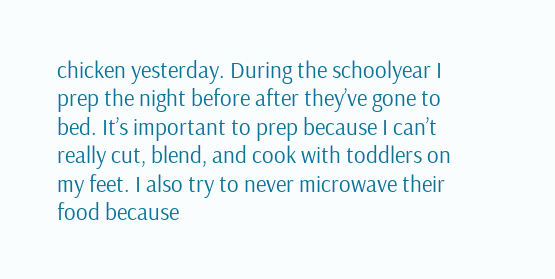chicken yesterday. During the schoolyear I prep the night before after they’ve gone to bed. It’s important to prep because I can’t really cut, blend, and cook with toddlers on my feet. I also try to never microwave their food because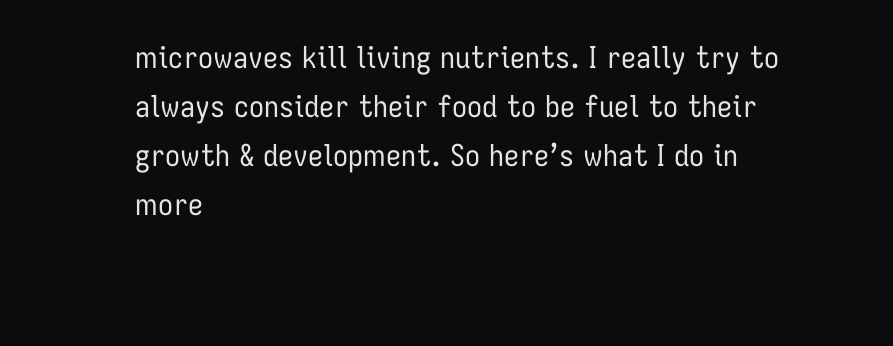microwaves kill living nutrients. I really try to always consider their food to be fuel to their growth & development. So here’s what I do in more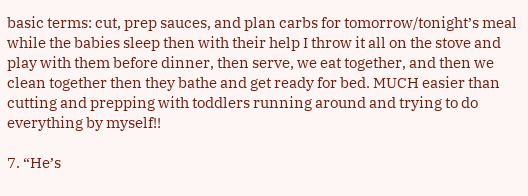basic terms: cut, prep sauces, and plan carbs for tomorrow/tonight’s meal while the babies sleep then with their help I throw it all on the stove and play with them before dinner, then serve, we eat together, and then we clean together then they bathe and get ready for bed. MUCH easier than cutting and prepping with toddlers running around and trying to do everything by myself!!

7. “He’s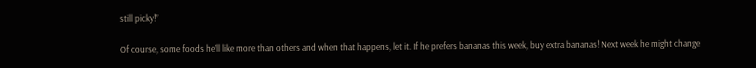still picky!”

Of course, some foods he’ll like more than others and when that happens, let it. If he prefers bananas this week, buy extra bananas! Next week he might change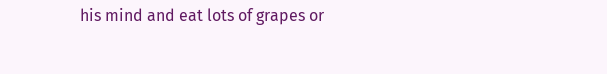his mind and eat lots of grapes or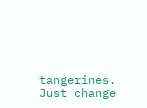tangerines. Just change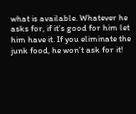what is available. Whatever he asks for, if it’s good for him let him have it. If you eliminate the junk food, he won’t ask for it!